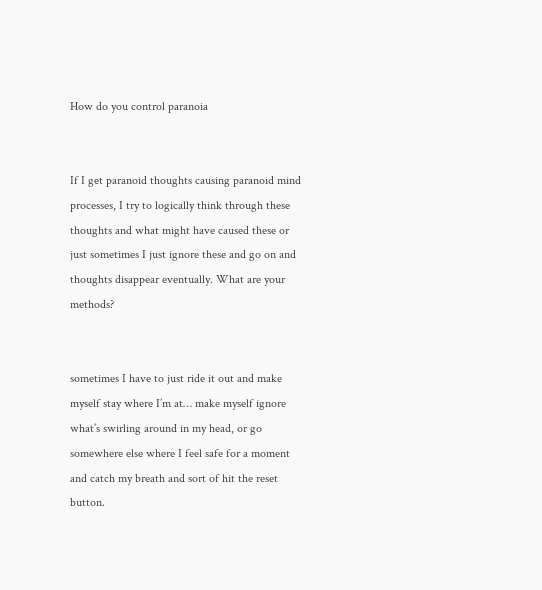How do you control paranoia


If I get paranoid thoughts causing paranoid mind processes, I try to logically think through these thoughts and what might have caused these or just sometimes I just ignore these and go on and thoughts disappear eventually. What are your methods?


sometimes I have to just ride it out and make myself stay where I’m at… make myself ignore what’s swirling around in my head, or go somewhere else where I feel safe for a moment and catch my breath and sort of hit the reset button.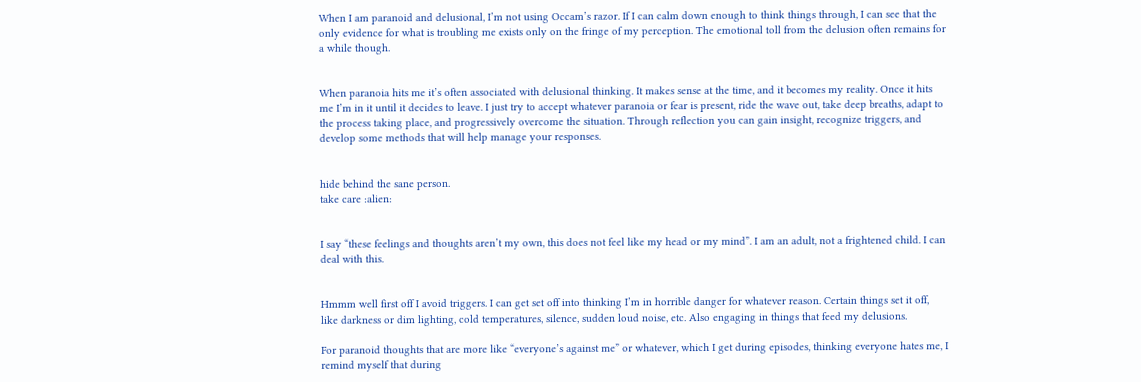When I am paranoid and delusional, I’m not using Occam’s razor. If I can calm down enough to think things through, I can see that the only evidence for what is troubling me exists only on the fringe of my perception. The emotional toll from the delusion often remains for a while though.


When paranoia hits me it’s often associated with delusional thinking. It makes sense at the time, and it becomes my reality. Once it hits me I’m in it until it decides to leave. I just try to accept whatever paranoia or fear is present, ride the wave out, take deep breaths, adapt to the process taking place, and progressively overcome the situation. Through reflection you can gain insight, recognize triggers, and develop some methods that will help manage your responses.


hide behind the sane person.
take care :alien:


I say “these feelings and thoughts aren’t my own, this does not feel like my head or my mind”. I am an adult, not a frightened child. I can deal with this.


Hmmm well first off I avoid triggers. I can get set off into thinking I’m in horrible danger for whatever reason. Certain things set it off, like darkness or dim lighting, cold temperatures, silence, sudden loud noise, etc. Also engaging in things that feed my delusions.

For paranoid thoughts that are more like “everyone’s against me” or whatever, which I get during episodes, thinking everyone hates me, I remind myself that during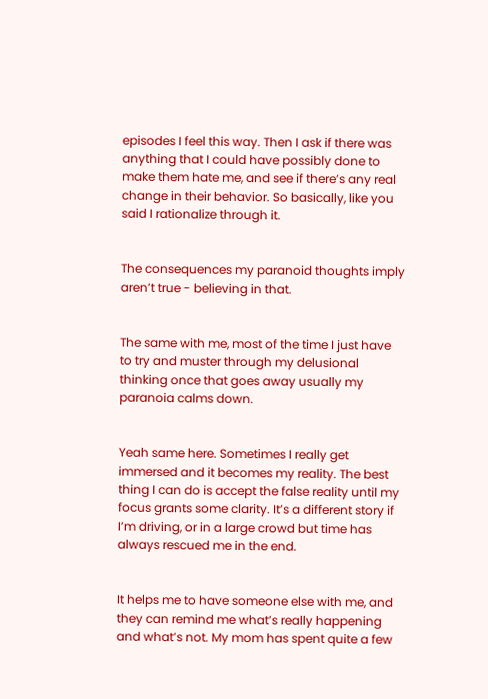episodes I feel this way. Then I ask if there was anything that I could have possibly done to make them hate me, and see if there’s any real change in their behavior. So basically, like you said I rationalize through it.


The consequences my paranoid thoughts imply aren’t true - believing in that.


The same with me, most of the time I just have to try and muster through my delusional thinking once that goes away usually my paranoia calms down.


Yeah same here. Sometimes I really get immersed and it becomes my reality. The best thing I can do is accept the false reality until my focus grants some clarity. It’s a different story if I’m driving, or in a large crowd but time has always rescued me in the end.


It helps me to have someone else with me, and they can remind me what’s really happening and what’s not. My mom has spent quite a few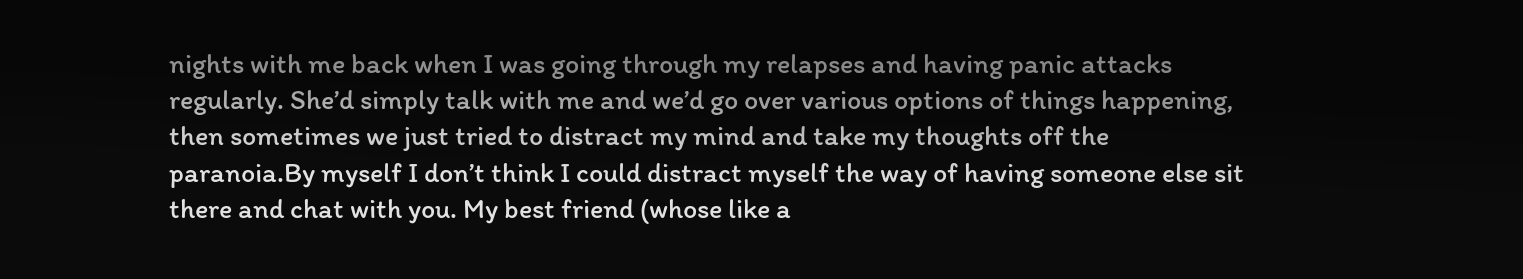nights with me back when I was going through my relapses and having panic attacks regularly. She’d simply talk with me and we’d go over various options of things happening, then sometimes we just tried to distract my mind and take my thoughts off the paranoia.By myself I don’t think I could distract myself the way of having someone else sit there and chat with you. My best friend (whose like a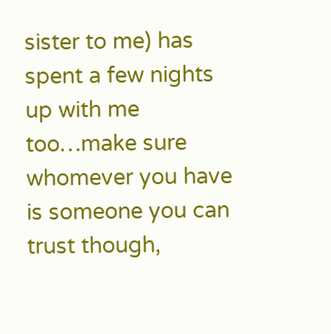sister to me) has spent a few nights up with me too…make sure whomever you have is someone you can trust though,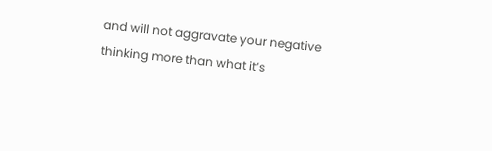and will not aggravate your negative thinking more than what it’s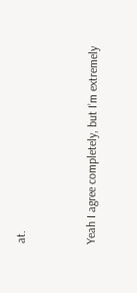at.


Yeah I agree completely, but I’m extremely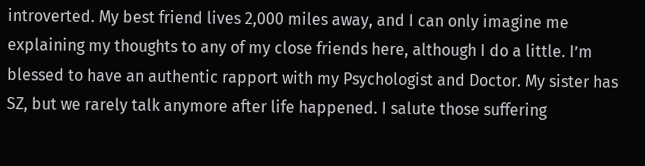introverted. My best friend lives 2,000 miles away, and I can only imagine me explaining my thoughts to any of my close friends here, although I do a little. I’m blessed to have an authentic rapport with my Psychologist and Doctor. My sister has SZ, but we rarely talk anymore after life happened. I salute those suffering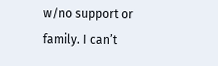w/no support or family. I can’t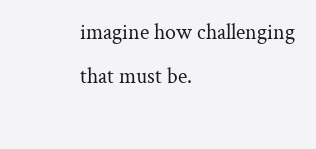imagine how challenging that must be.